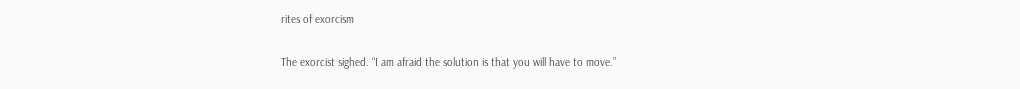rites of exorcism

The exorcist sighed. “I am afraid the solution is that you will have to move.”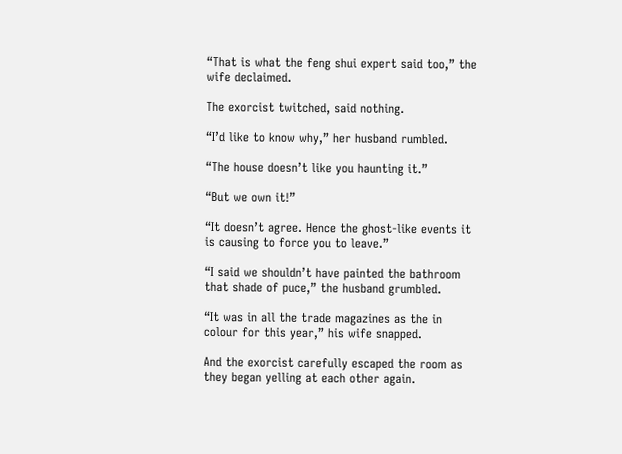“That is what the feng shui expert said too,” the wife declaimed.

The exorcist twitched, said nothing.

“I’d like to know why,” her husband rumbled.

“The house doesn’t like you haunting it.”

“But we own it!”

“It doesn’t agree. Hence the ghost-like events it is causing to force you to leave.”

“I said we shouldn’t have painted the bathroom that shade of puce,” the husband grumbled.

“It was in all the trade magazines as the in colour for this year,” his wife snapped.

And the exorcist carefully escaped the room as they began yelling at each other again.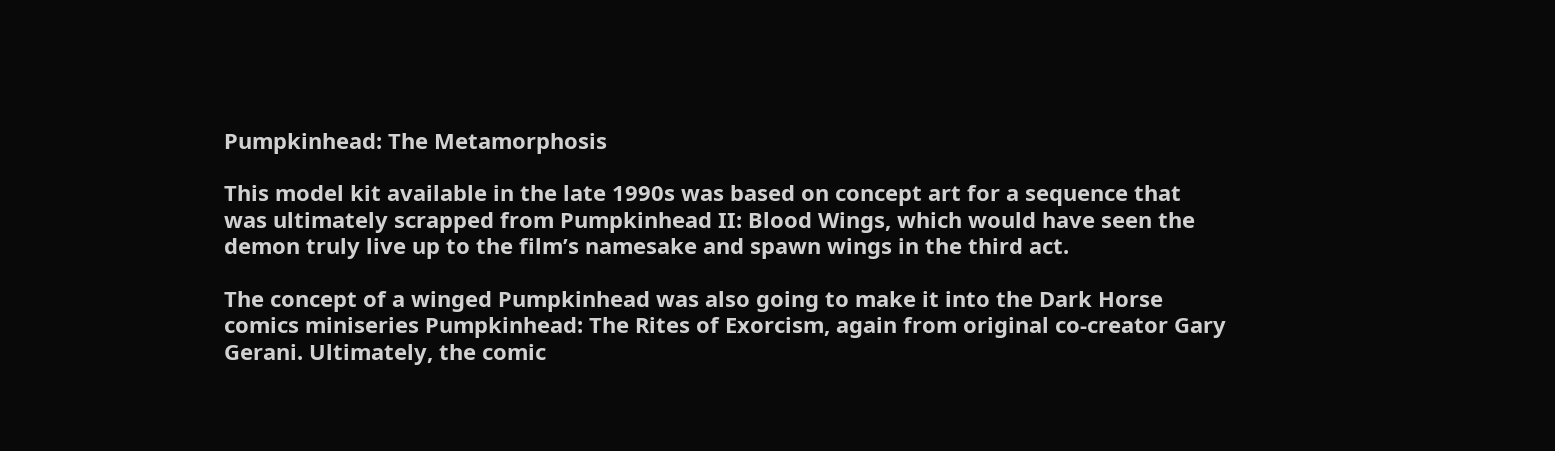Pumpkinhead: The Metamorphosis

This model kit available in the late 1990s was based on concept art for a sequence that was ultimately scrapped from Pumpkinhead II: Blood Wings, which would have seen the demon truly live up to the film’s namesake and spawn wings in the third act.

The concept of a winged Pumpkinhead was also going to make it into the Dark Horse comics miniseries Pumpkinhead: The Rites of Exorcism, again from original co-creator Gary Gerani. Ultimately, the comic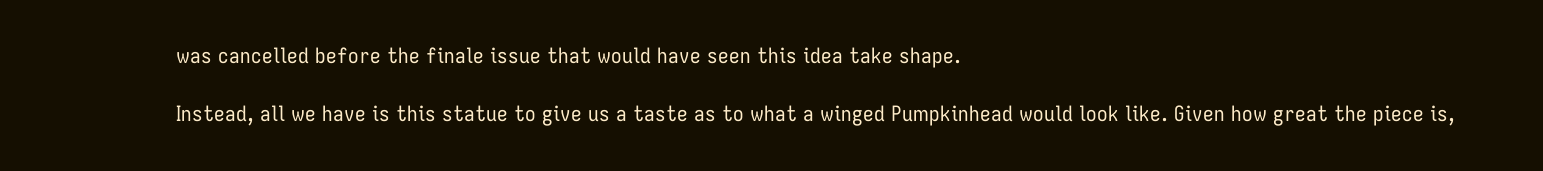was cancelled before the finale issue that would have seen this idea take shape.

Instead, all we have is this statue to give us a taste as to what a winged Pumpkinhead would look like. Given how great the piece is,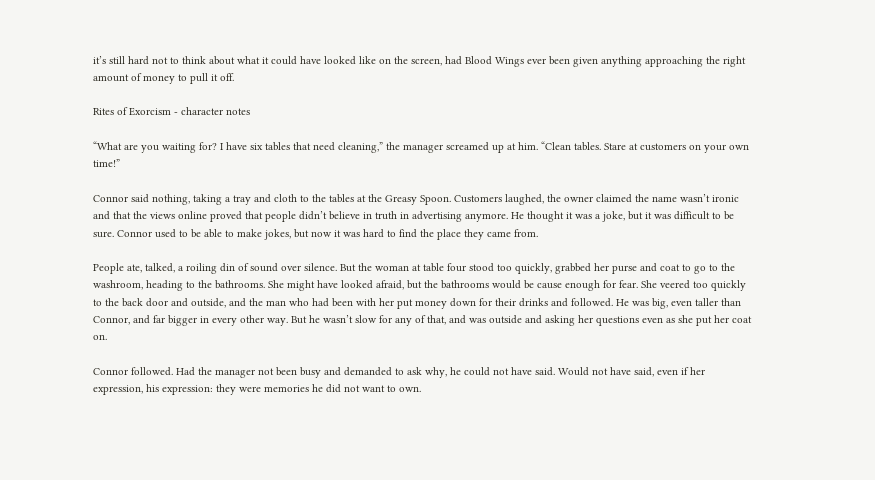it’s still hard not to think about what it could have looked like on the screen, had Blood Wings ever been given anything approaching the right amount of money to pull it off.

Rites of Exorcism - character notes

“What are you waiting for? I have six tables that need cleaning,” the manager screamed up at him. “Clean tables. Stare at customers on your own time!”

Connor said nothing, taking a tray and cloth to the tables at the Greasy Spoon. Customers laughed, the owner claimed the name wasn’t ironic and that the views online proved that people didn’t believe in truth in advertising anymore. He thought it was a joke, but it was difficult to be sure. Connor used to be able to make jokes, but now it was hard to find the place they came from.

People ate, talked, a roiling din of sound over silence. But the woman at table four stood too quickly, grabbed her purse and coat to go to the washroom, heading to the bathrooms. She might have looked afraid, but the bathrooms would be cause enough for fear. She veered too quickly to the back door and outside, and the man who had been with her put money down for their drinks and followed. He was big, even taller than Connor, and far bigger in every other way. But he wasn’t slow for any of that, and was outside and asking her questions even as she put her coat on.

Connor followed. Had the manager not been busy and demanded to ask why, he could not have said. Would not have said, even if her expression, his expression: they were memories he did not want to own.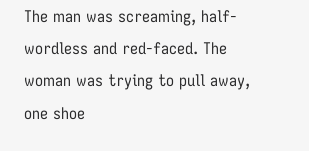The man was screaming, half-wordless and red-faced. The woman was trying to pull away, one shoe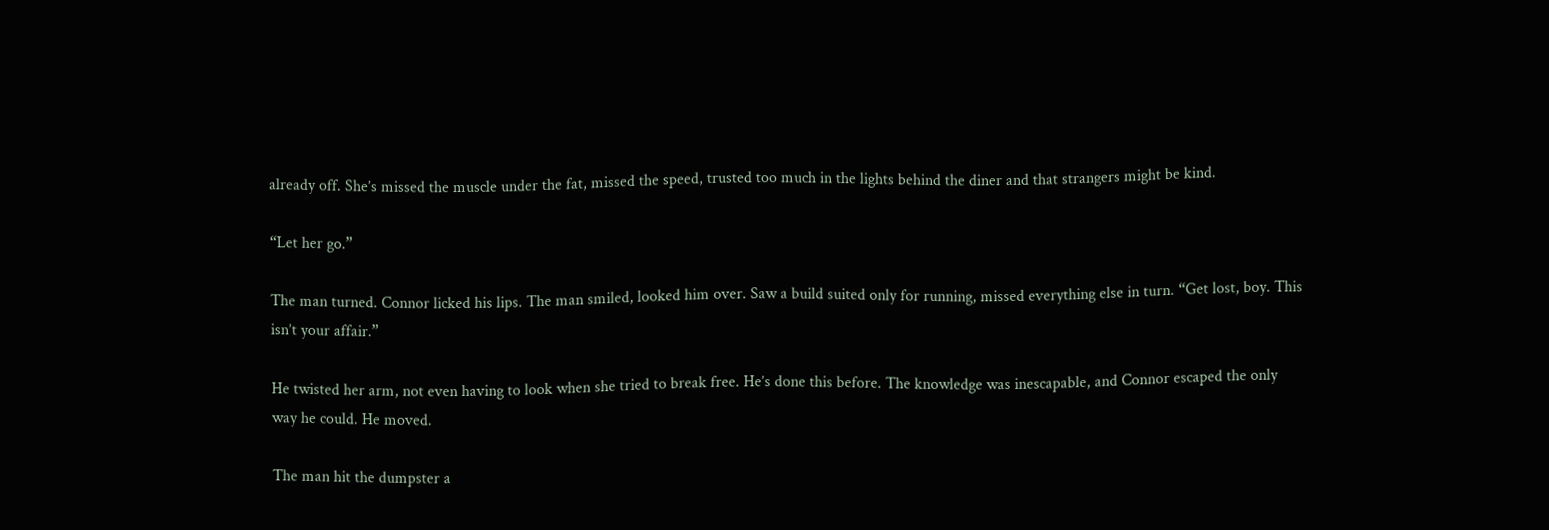already off. She’s missed the muscle under the fat, missed the speed, trusted too much in the lights behind the diner and that strangers might be kind.

“Let her go.”

The man turned. Connor licked his lips. The man smiled, looked him over. Saw a build suited only for running, missed everything else in turn. “Get lost, boy. This isn’t your affair.”

He twisted her arm, not even having to look when she tried to break free. He’s done this before. The knowledge was inescapable, and Connor escaped the only way he could. He moved.

The man hit the dumpster a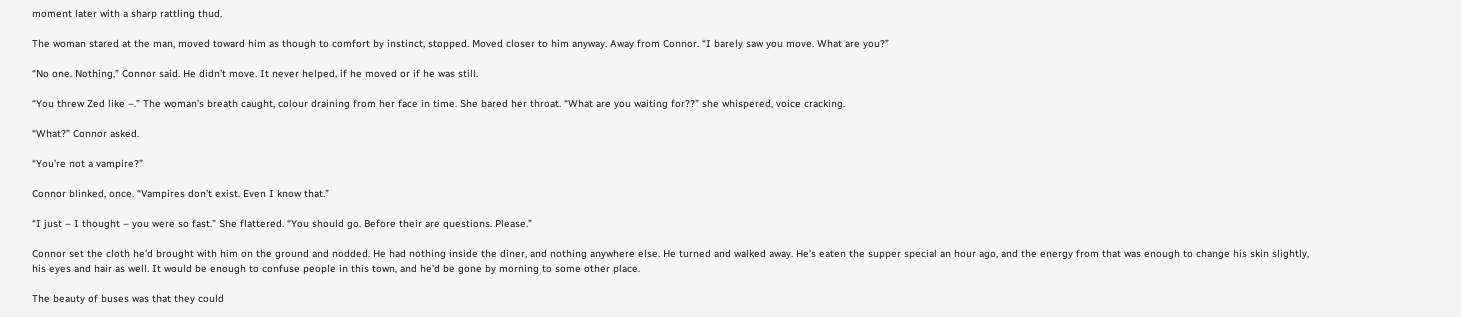moment later with a sharp rattling thud.

The woman stared at the man, moved toward him as though to comfort by instinct, stopped. Moved closer to him anyway. Away from Connor. “I barely saw you move. What are you?”

“No one. Nothing,” Connor said. He didn’t move. It never helped, if he moved or if he was still.

“You threw Zed like –.” The woman’s breath caught, colour draining from her face in time. She bared her throat. “What are you waiting for??” she whispered, voice cracking.

“What?” Connor asked.

“You’re not a vampire?”

Connor blinked, once. “Vampires don’t exist. Even I know that.”

“I just – I thought – you were so fast.” She flattered. “You should go. Before their are questions. Please.”

Connor set the cloth he’d brought with him on the ground and nodded. He had nothing inside the diner, and nothing anywhere else. He turned and walked away. He’s eaten the supper special an hour ago, and the energy from that was enough to change his skin slightly, his eyes and hair as well. It would be enough to confuse people in this town, and he’d be gone by morning to some other place.

The beauty of buses was that they could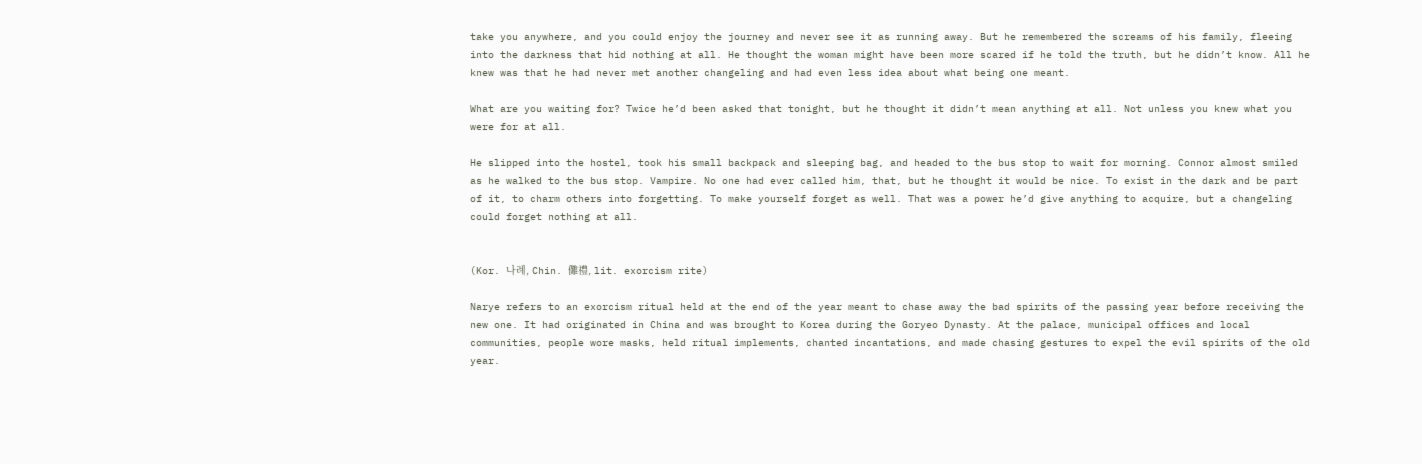take you anywhere, and you could enjoy the journey and never see it as running away. But he remembered the screams of his family, fleeing into the darkness that hid nothing at all. He thought the woman might have been more scared if he told the truth, but he didn’t know. All he knew was that he had never met another changeling and had even less idea about what being one meant.

What are you waiting for? Twice he’d been asked that tonight, but he thought it didn’t mean anything at all. Not unless you knew what you were for at all.

He slipped into the hostel, took his small backpack and sleeping bag, and headed to the bus stop to wait for morning. Connor almost smiled as he walked to the bus stop. Vampire. No one had ever called him, that, but he thought it would be nice. To exist in the dark and be part of it, to charm others into forgetting. To make yourself forget as well. That was a power he’d give anything to acquire, but a changeling could forget nothing at all.


(Kor. 나례, Chin. 儺禮, lit. exorcism rite)

Narye refers to an exorcism ritual held at the end of the year meant to chase away the bad spirits of the passing year before receiving the new one. It had originated in China and was brought to Korea during the Goryeo Dynasty. At the palace, municipal offices and local communities, people wore masks, held ritual implements, chanted incantations, and made chasing gestures to expel the evil spirits of the old year.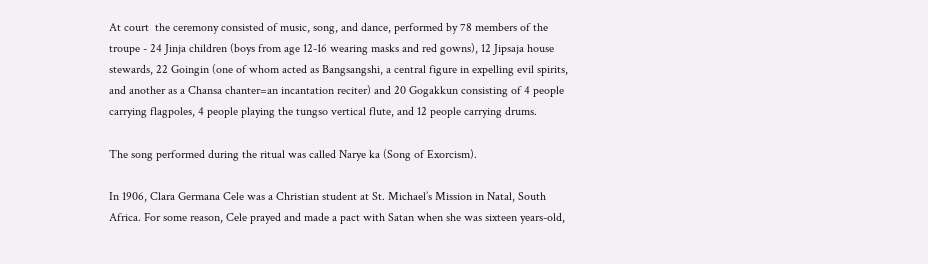At court  the ceremony consisted of music, song, and dance, performed by 78 members of the troupe - 24 Jinja children (boys from age 12-16 wearing masks and red gowns), 12 Jipsaja house stewards, 22 Goingin (one of whom acted as Bangsangshi, a central figure in expelling evil spirits, and another as a Chansa chanter=an incantation reciter) and 20 Gogakkun consisting of 4 people carrying flagpoles, 4 people playing the tungso vertical flute, and 12 people carrying drums.

The song performed during the ritual was called Narye ka (Song of Exorcism).

In 1906, Clara Germana Cele was a Christian student at St. Michael’s Mission in Natal, South Africa. For some reason, Cele prayed and made a pact with Satan when she was sixteen years-old,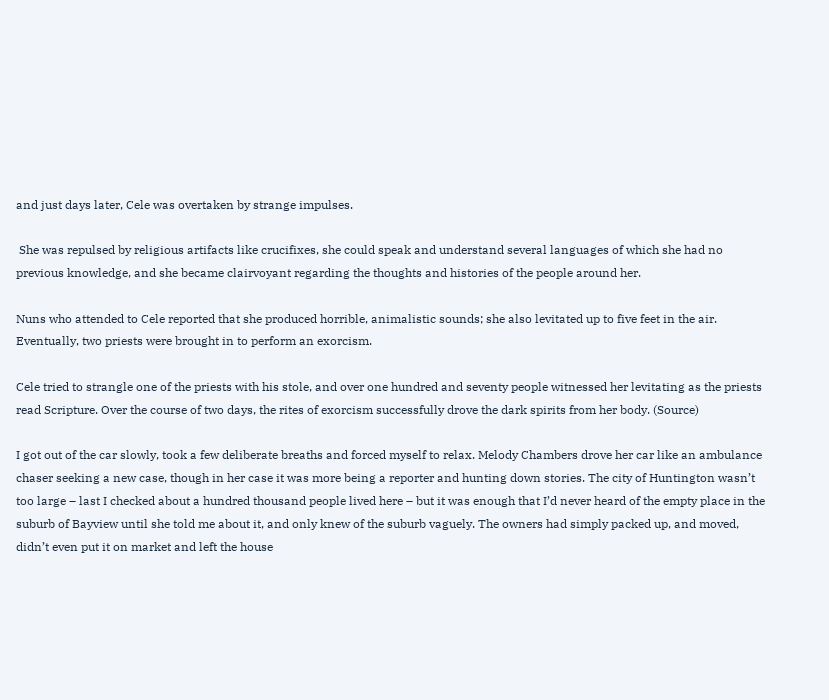and just days later, Cele was overtaken by strange impulses.

 She was repulsed by religious artifacts like crucifixes, she could speak and understand several languages of which she had no previous knowledge, and she became clairvoyant regarding the thoughts and histories of the people around her.

Nuns who attended to Cele reported that she produced horrible, animalistic sounds; she also levitated up to five feet in the air. Eventually, two priests were brought in to perform an exorcism.

Cele tried to strangle one of the priests with his stole, and over one hundred and seventy people witnessed her levitating as the priests read Scripture. Over the course of two days, the rites of exorcism successfully drove the dark spirits from her body. (Source)

I got out of the car slowly, took a few deliberate breaths and forced myself to relax. Melody Chambers drove her car like an ambulance chaser seeking a new case, though in her case it was more being a reporter and hunting down stories. The city of Huntington wasn’t too large – last I checked about a hundred thousand people lived here – but it was enough that I’d never heard of the empty place in the suburb of Bayview until she told me about it, and only knew of the suburb vaguely. The owners had simply packed up, and moved, didn’t even put it on market and left the house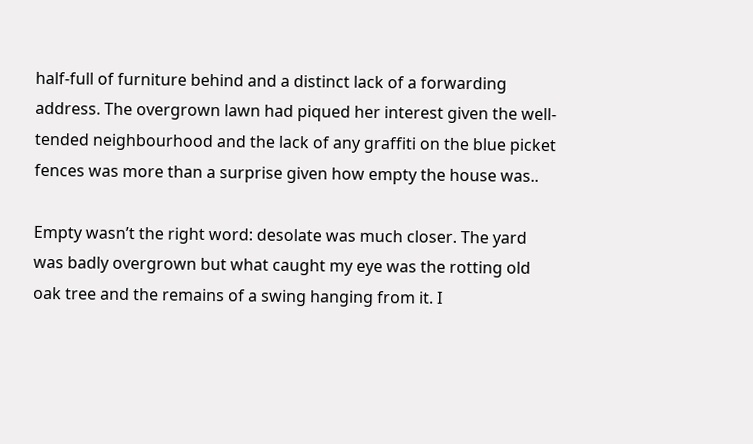half-full of furniture behind and a distinct lack of a forwarding address. The overgrown lawn had piqued her interest given the well-tended neighbourhood and the lack of any graffiti on the blue picket fences was more than a surprise given how empty the house was..

Empty wasn’t the right word: desolate was much closer. The yard was badly overgrown but what caught my eye was the rotting old oak tree and the remains of a swing hanging from it. I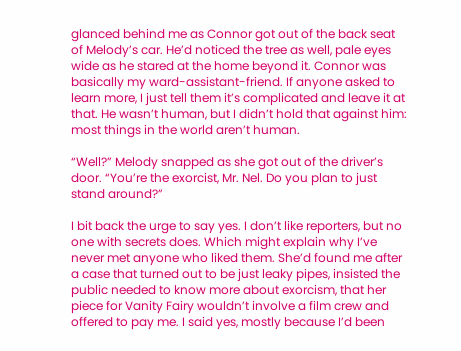glanced behind me as Connor got out of the back seat of Melody’s car. He’d noticed the tree as well, pale eyes wide as he stared at the home beyond it. Connor was basically my ward-assistant-friend. If anyone asked to learn more, I just tell them it’s complicated and leave it at that. He wasn’t human, but I didn’t hold that against him: most things in the world aren’t human.

“Well?” Melody snapped as she got out of the driver’s door. “You’re the exorcist, Mr. Nel. Do you plan to just stand around?”

I bit back the urge to say yes. I don’t like reporters, but no one with secrets does. Which might explain why I’ve never met anyone who liked them. She’d found me after a case that turned out to be just leaky pipes, insisted the public needed to know more about exorcism, that her piece for Vanity Fairy wouldn’t involve a film crew and offered to pay me. I said yes, mostly because I’d been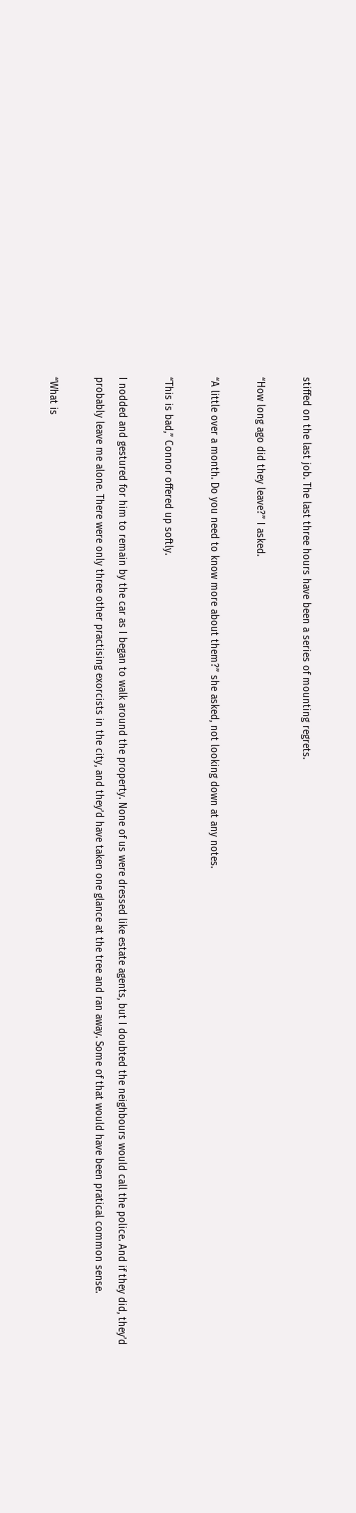stiffed on the last job. The last three hours have been a series of mounting regrets.

“How long ago did they leave?” I asked.

“A little over a month. Do you need to know more about them?” she asked, not looking down at any notes.

“This is bad,” Connor offered up softly.

I nodded and gestured for him to remain by the car as I began to walk around the property. None of us were dressed like estate agents, but I doubted the neighbours would call the police. And if they did, they’d probably leave me alone. There were only three other practising exorcists in the city, and they’d have taken one glance at the tree and ran away. Some of that would have been pratical common sense.

“What is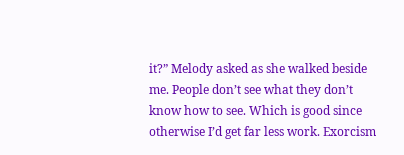it?” Melody asked as she walked beside me. People don’t see what they don’t know how to see. Which is good since otherwise I’d get far less work. Exorcism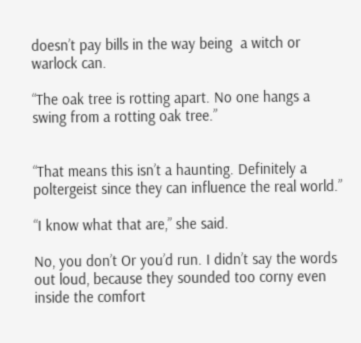doesn’t pay bills in the way being  a witch or warlock can.

“The oak tree is rotting apart. No one hangs a swing from a rotting oak tree.”


“That means this isn’t a haunting. Definitely a poltergeist since they can influence the real world.”

“I know what that are,” she said.

No, you don’t Or you’d run. I didn’t say the words out loud, because they sounded too corny even inside the comfort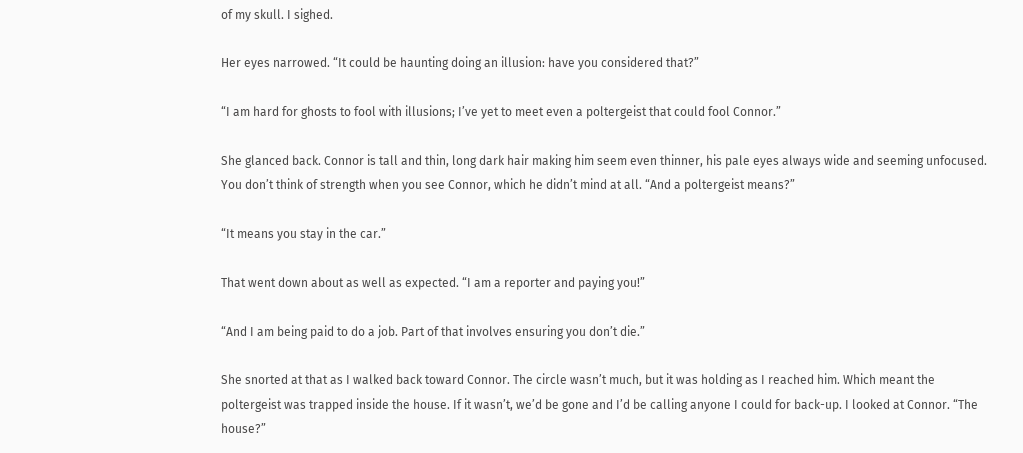of my skull. I sighed.

Her eyes narrowed. “It could be haunting doing an illusion: have you considered that?”

“I am hard for ghosts to fool with illusions; I’ve yet to meet even a poltergeist that could fool Connor.”

She glanced back. Connor is tall and thin, long dark hair making him seem even thinner, his pale eyes always wide and seeming unfocused. You don’t think of strength when you see Connor, which he didn’t mind at all. “And a poltergeist means?”

“It means you stay in the car.”

That went down about as well as expected. “I am a reporter and paying you!”

“And I am being paid to do a job. Part of that involves ensuring you don’t die.”

She snorted at that as I walked back toward Connor. The circle wasn’t much, but it was holding as I reached him. Which meant the poltergeist was trapped inside the house. If it wasn’t, we’d be gone and I’d be calling anyone I could for back-up. I looked at Connor. “The house?”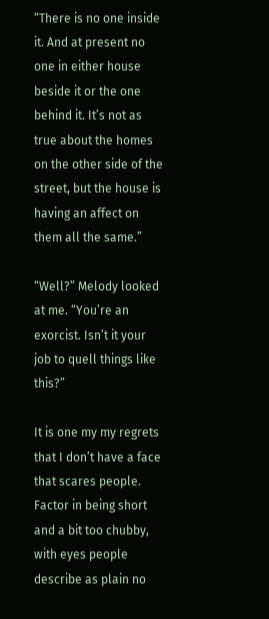“There is no one inside it. And at present no one in either house beside it or the one behind it. It’s not as true about the homes on the other side of the street, but the house is having an affect on them all the same.”

“Well?” Melody looked at me. “You’re an exorcist. Isn’t it your job to quell things like this?”

It is one my my regrets that I don’t have a face that scares people. Factor in being short and a bit too chubby, with eyes people describe as plain no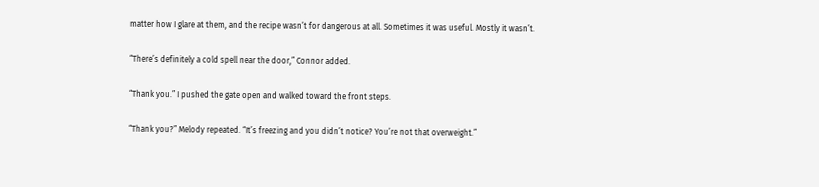matter how I glare at them, and the recipe wasn’t for dangerous at all. Sometimes it was useful. Mostly it wasn’t.

“There’s definitely a cold spell near the door,” Connor added.

“Thank you.” I pushed the gate open and walked toward the front steps.

“Thank you?” Melody repeated. “It’s freezing and you didn’t notice? You’re not that overweight.”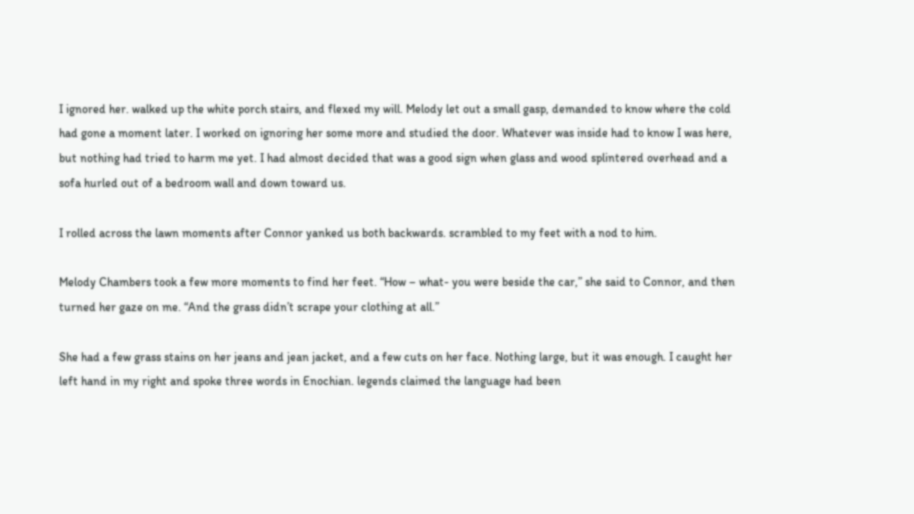I ignored her. walked up the white porch stairs, and flexed my will. Melody let out a small gasp, demanded to know where the cold had gone a moment later. I worked on ignoring her some more and studied the door. Whatever was inside had to know I was here, but nothing had tried to harm me yet. I had almost decided that was a good sign when glass and wood splintered overhead and a sofa hurled out of a bedroom wall and down toward us.

I rolled across the lawn moments after Connor yanked us both backwards. scrambled to my feet with a nod to him.

Melody Chambers took a few more moments to find her feet. “How – what- you were beside the car,” she said to Connor, and then turned her gaze on me. “And the grass didn’t scrape your clothing at all.”

She had a few grass stains on her jeans and jean jacket, and a few cuts on her face. Nothing large, but it was enough. I caught her left hand in my right and spoke three words in Enochian. legends claimed the language had been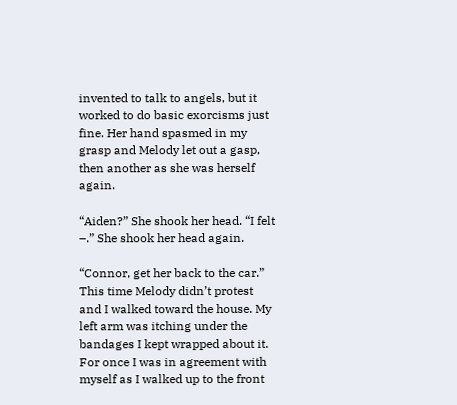invented to talk to angels, but it worked to do basic exorcisms just fine. Her hand spasmed in my grasp and Melody let out a gasp, then another as she was herself again.

“Aiden?” She shook her head. “I felt –.” She shook her head again.

“Connor, get her back to the car.” This time Melody didn’t protest and I walked toward the house. My left arm was itching under the bandages I kept wrapped about it. For once I was in agreement with myself as I walked up to the front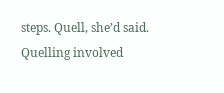steps. Quell, she’d said. Quelling involved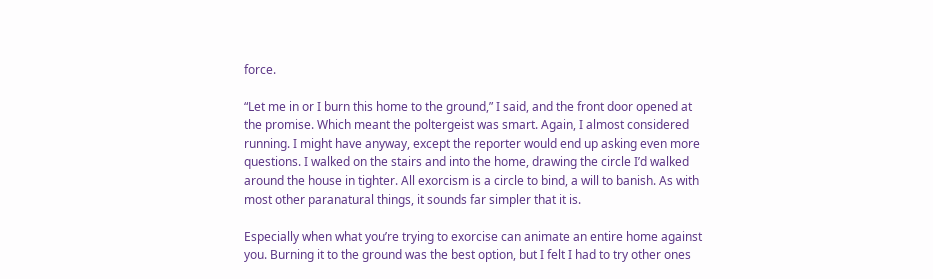force.

“Let me in or I burn this home to the ground,” I said, and the front door opened at the promise. Which meant the poltergeist was smart. Again, I almost considered running. I might have anyway, except the reporter would end up asking even more questions. I walked on the stairs and into the home, drawing the circle I’d walked around the house in tighter. All exorcism is a circle to bind, a will to banish. As with most other paranatural things, it sounds far simpler that it is.

Especially when what you’re trying to exorcise can animate an entire home against you. Burning it to the ground was the best option, but I felt I had to try other ones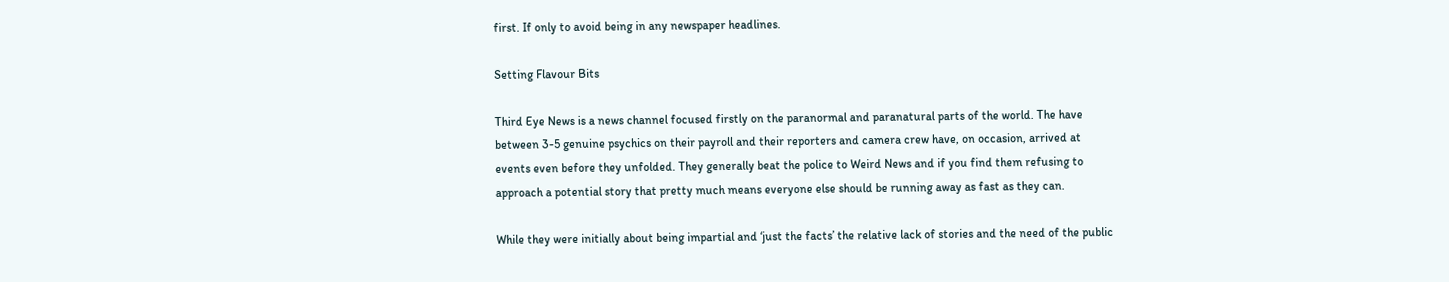first. If only to avoid being in any newspaper headlines.

Setting Flavour Bits

Third Eye News is a news channel focused firstly on the paranormal and paranatural parts of the world. The have between 3-5 genuine psychics on their payroll and their reporters and camera crew have, on occasion, arrived at events even before they unfolded. They generally beat the police to Weird News and if you find them refusing to approach a potential story that pretty much means everyone else should be running away as fast as they can.

While they were initially about being impartial and ‘just the facts’ the relative lack of stories and the need of the public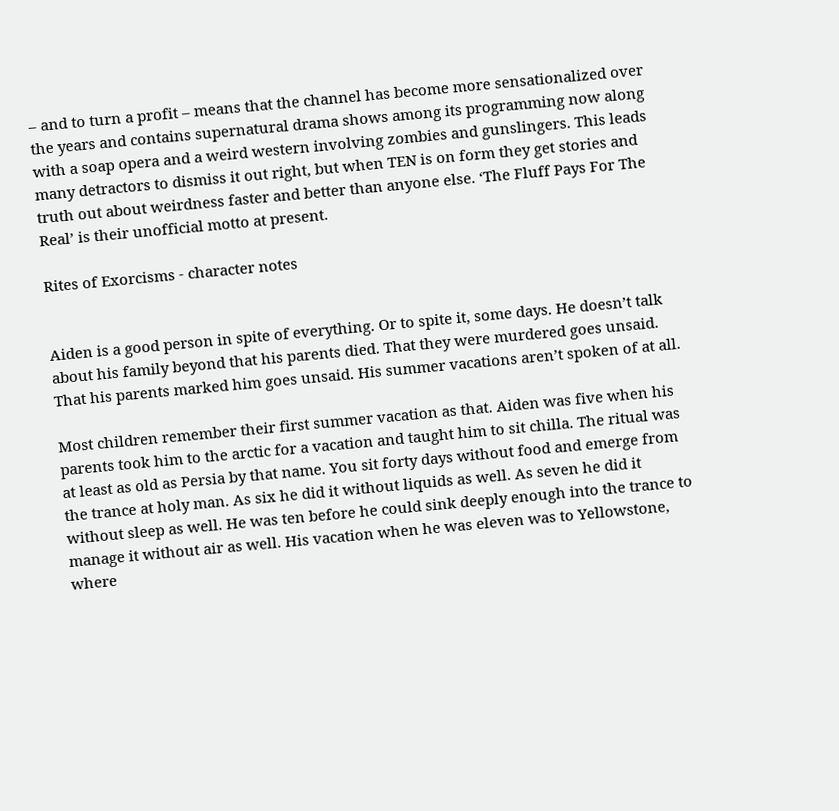– and to turn a profit – means that the channel has become more sensationalized over the years and contains supernatural drama shows among its programming now along with a soap opera and a weird western involving zombies and gunslingers. This leads many detractors to dismiss it out right, but when TEN is on form they get stories and truth out about weirdness faster and better than anyone else. ‘The Fluff Pays For The Real’ is their unofficial motto at present.

Rites of Exorcisms - character notes


Aiden is a good person in spite of everything. Or to spite it, some days. He doesn’t talk about his family beyond that his parents died. That they were murdered goes unsaid. That his parents marked him goes unsaid. His summer vacations aren’t spoken of at all.

Most children remember their first summer vacation as that. Aiden was five when his parents took him to the arctic for a vacation and taught him to sit chilla. The ritual was at least as old as Persia by that name. You sit forty days without food and emerge from the trance at holy man. As six he did it without liquids as well. As seven he did it without sleep as well. He was ten before he could sink deeply enough into the trance to manage it without air as well. His vacation when he was eleven was to Yellowstone, where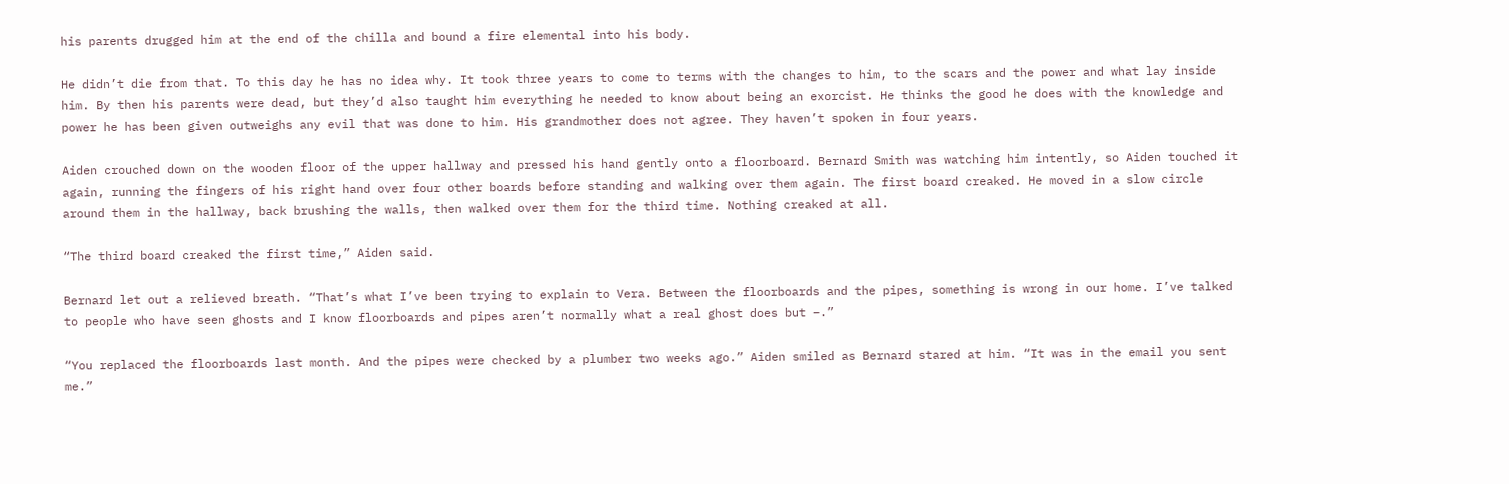his parents drugged him at the end of the chilla and bound a fire elemental into his body.

He didn’t die from that. To this day he has no idea why. It took three years to come to terms with the changes to him, to the scars and the power and what lay inside him. By then his parents were dead, but they’d also taught him everything he needed to know about being an exorcist. He thinks the good he does with the knowledge and power he has been given outweighs any evil that was done to him. His grandmother does not agree. They haven’t spoken in four years.

Aiden crouched down on the wooden floor of the upper hallway and pressed his hand gently onto a floorboard. Bernard Smith was watching him intently, so Aiden touched it again, running the fingers of his right hand over four other boards before standing and walking over them again. The first board creaked. He moved in a slow circle around them in the hallway, back brushing the walls, then walked over them for the third time. Nothing creaked at all.

“The third board creaked the first time,” Aiden said.

Bernard let out a relieved breath. “That’s what I’ve been trying to explain to Vera. Between the floorboards and the pipes, something is wrong in our home. I’ve talked to people who have seen ghosts and I know floorboards and pipes aren’t normally what a real ghost does but –.”

“You replaced the floorboards last month. And the pipes were checked by a plumber two weeks ago.” Aiden smiled as Bernard stared at him. “It was in the email you sent me.”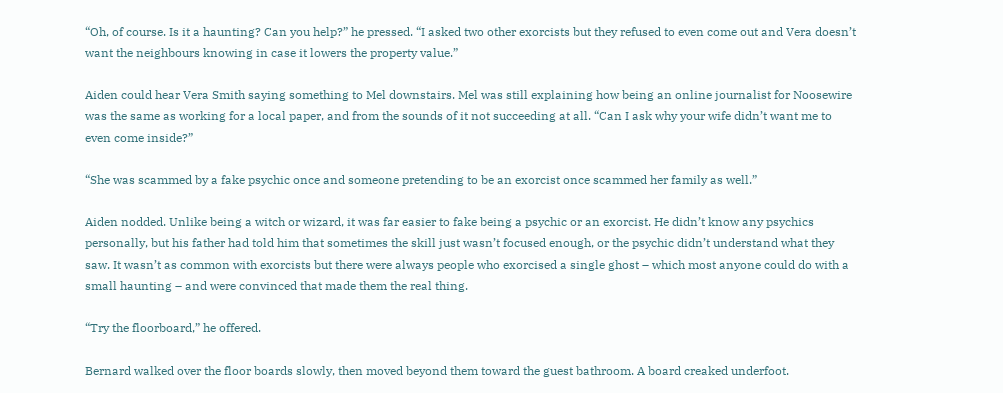“Oh, of course. Is it a haunting? Can you help?” he pressed. “I asked two other exorcists but they refused to even come out and Vera doesn’t want the neighbours knowing in case it lowers the property value.”

Aiden could hear Vera Smith saying something to Mel downstairs. Mel was still explaining how being an online journalist for Noosewire was the same as working for a local paper, and from the sounds of it not succeeding at all. “Can I ask why your wife didn’t want me to even come inside?”

“She was scammed by a fake psychic once and someone pretending to be an exorcist once scammed her family as well.”

Aiden nodded. Unlike being a witch or wizard, it was far easier to fake being a psychic or an exorcist. He didn’t know any psychics personally, but his father had told him that sometimes the skill just wasn’t focused enough, or the psychic didn’t understand what they saw. It wasn’t as common with exorcists but there were always people who exorcised a single ghost – which most anyone could do with a small haunting – and were convinced that made them the real thing.

“Try the floorboard,” he offered.

Bernard walked over the floor boards slowly, then moved beyond them toward the guest bathroom. A board creaked underfoot.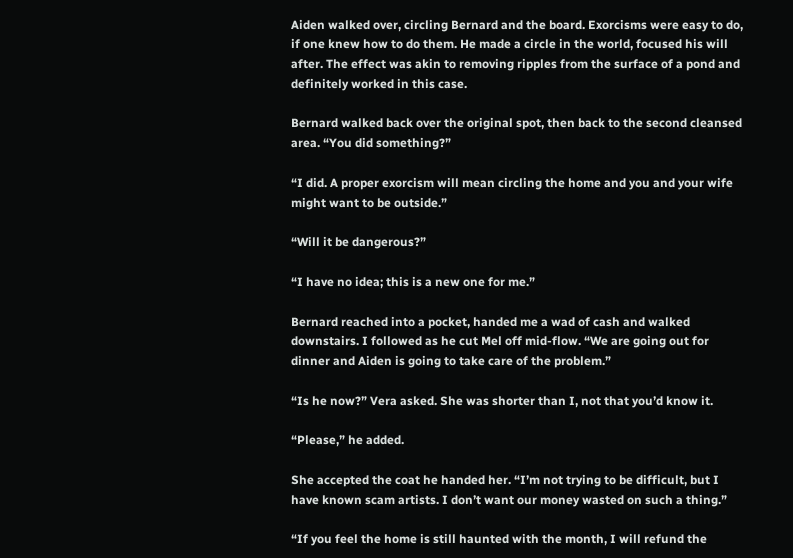Aiden walked over, circling Bernard and the board. Exorcisms were easy to do, if one knew how to do them. He made a circle in the world, focused his will after. The effect was akin to removing ripples from the surface of a pond and definitely worked in this case.

Bernard walked back over the original spot, then back to the second cleansed area. “You did something?”

“I did. A proper exorcism will mean circling the home and you and your wife might want to be outside.”

“Will it be dangerous?”

“I have no idea; this is a new one for me.”

Bernard reached into a pocket, handed me a wad of cash and walked downstairs. I followed as he cut Mel off mid-flow. “We are going out for dinner and Aiden is going to take care of the problem.”

“Is he now?” Vera asked. She was shorter than I, not that you’d know it.

“Please,” he added.

She accepted the coat he handed her. “I’m not trying to be difficult, but I have known scam artists. I don’t want our money wasted on such a thing.”

“If you feel the home is still haunted with the month, I will refund the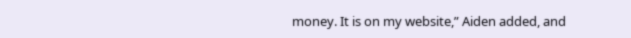money. It is on my website,” Aiden added, and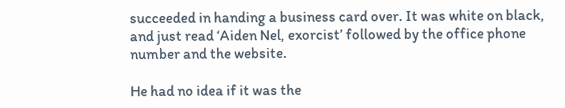succeeded in handing a business card over. It was white on black, and just read ‘Aiden Nel, exorcist’ followed by the office phone number and the website.

He had no idea if it was the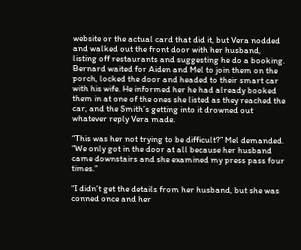website or the actual card that did it, but Vera nodded and walked out the front door with her husband, listing off restaurants and suggesting he do a booking. Bernard waited for Aiden and Mel to join them on the porch, locked the door and headed to their smart car with his wife. He informed her he had already booked them in at one of the ones she listed as they reached the car, and the Smith’s getting into it drowned out whatever reply Vera made.

“This was her not trying to be difficult?” Mel demanded. “We only got in the door at all because her husband came downstairs and she examined my press pass four times.”

“I didn’t get the details from her husband, but she was conned once and her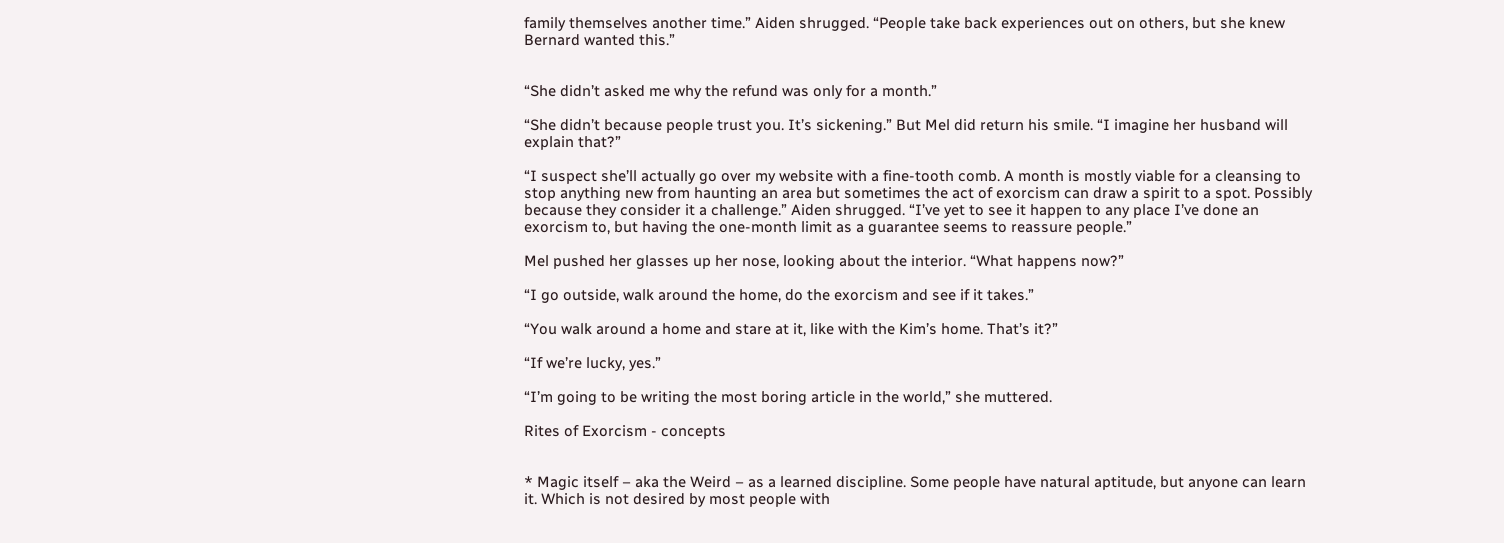family themselves another time.” Aiden shrugged. “People take back experiences out on others, but she knew Bernard wanted this.”


“She didn’t asked me why the refund was only for a month.”

“She didn’t because people trust you. It’s sickening.” But Mel did return his smile. “I imagine her husband will explain that?”

“I suspect she’ll actually go over my website with a fine-tooth comb. A month is mostly viable for a cleansing to stop anything new from haunting an area but sometimes the act of exorcism can draw a spirit to a spot. Possibly because they consider it a challenge.” Aiden shrugged. “I’ve yet to see it happen to any place I’ve done an exorcism to, but having the one-month limit as a guarantee seems to reassure people.”

Mel pushed her glasses up her nose, looking about the interior. “What happens now?”

“I go outside, walk around the home, do the exorcism and see if it takes.”

“You walk around a home and stare at it, like with the Kim’s home. That’s it?”

“If we’re lucky, yes.”

“I’m going to be writing the most boring article in the world,” she muttered.

Rites of Exorcism - concepts


* Magic itself – aka the Weird – as a learned discipline. Some people have natural aptitude, but anyone can learn it. Which is not desired by most people with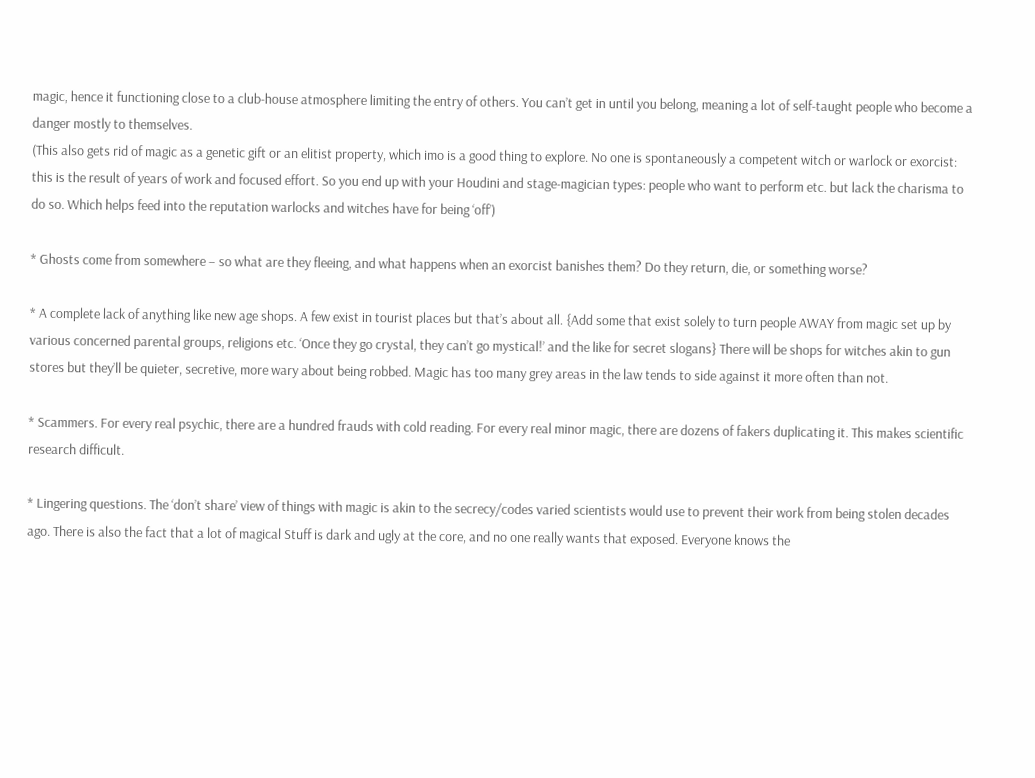magic, hence it functioning close to a club-house atmosphere limiting the entry of others. You can’t get in until you belong, meaning a lot of self-taught people who become a danger mostly to themselves.
(This also gets rid of magic as a genetic gift or an elitist property, which imo is a good thing to explore. No one is spontaneously a competent witch or warlock or exorcist: this is the result of years of work and focused effort. So you end up with your Houdini and stage-magician types: people who want to perform etc. but lack the charisma to do so. Which helps feed into the reputation warlocks and witches have for being ‘off’)

* Ghosts come from somewhere – so what are they fleeing, and what happens when an exorcist banishes them? Do they return, die, or something worse?

* A complete lack of anything like new age shops. A few exist in tourist places but that’s about all. {Add some that exist solely to turn people AWAY from magic set up by various concerned parental groups, religions etc. ‘Once they go crystal, they can’t go mystical!’ and the like for secret slogans} There will be shops for witches akin to gun stores but they’ll be quieter, secretive, more wary about being robbed. Magic has too many grey areas in the law tends to side against it more often than not.

* Scammers. For every real psychic, there are a hundred frauds with cold reading. For every real minor magic, there are dozens of fakers duplicating it. This makes scientific research difficult.

* Lingering questions. The ‘don’t share’ view of things with magic is akin to the secrecy/codes varied scientists would use to prevent their work from being stolen decades ago. There is also the fact that a lot of magical Stuff is dark and ugly at the core, and no one really wants that exposed. Everyone knows the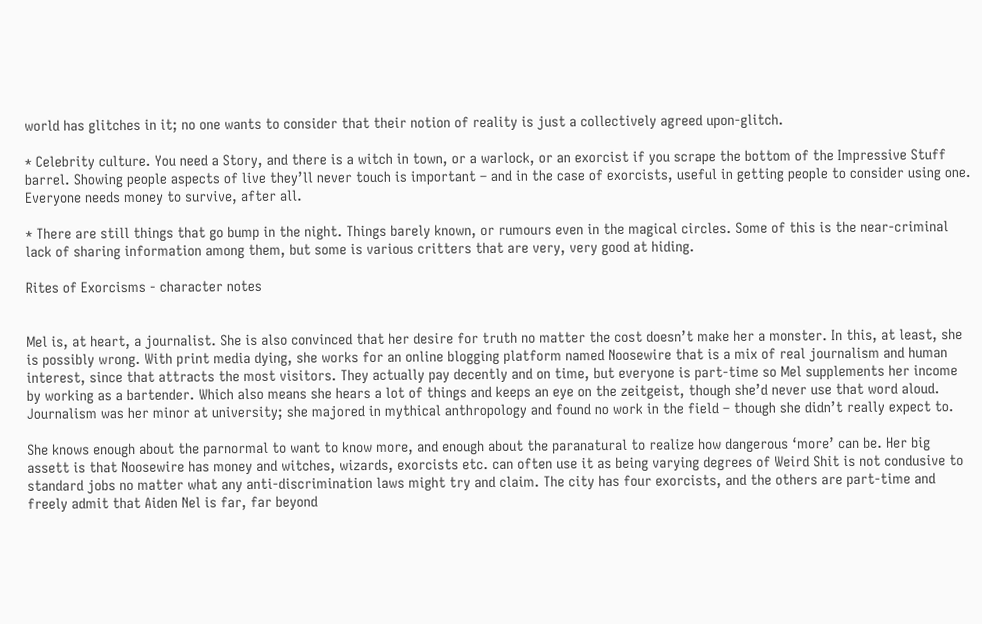world has glitches in it; no one wants to consider that their notion of reality is just a collectively agreed upon-glitch.

* Celebrity culture. You need a Story, and there is a witch in town, or a warlock, or an exorcist if you scrape the bottom of the Impressive Stuff barrel. Showing people aspects of live they’ll never touch is important – and in the case of exorcists, useful in getting people to consider using one. Everyone needs money to survive, after all.

* There are still things that go bump in the night. Things barely known, or rumours even in the magical circles. Some of this is the near-criminal lack of sharing information among them, but some is various critters that are very, very good at hiding.

Rites of Exorcisms - character notes


Mel is, at heart, a journalist. She is also convinced that her desire for truth no matter the cost doesn’t make her a monster. In this, at least, she is possibly wrong. With print media dying, she works for an online blogging platform named Noosewire that is a mix of real journalism and human interest, since that attracts the most visitors. They actually pay decently and on time, but everyone is part-time so Mel supplements her income by working as a bartender. Which also means she hears a lot of things and keeps an eye on the zeitgeist, though she’d never use that word aloud. Journalism was her minor at university; she majored in mythical anthropology and found no work in the field – though she didn’t really expect to.

She knows enough about the parnormal to want to know more, and enough about the paranatural to realize how dangerous ‘more’ can be. Her big assett is that Noosewire has money and witches, wizards, exorcists etc. can often use it as being varying degrees of Weird Shit is not condusive to standard jobs no matter what any anti-discrimination laws might try and claim. The city has four exorcists, and the others are part-time and freely admit that Aiden Nel is far, far beyond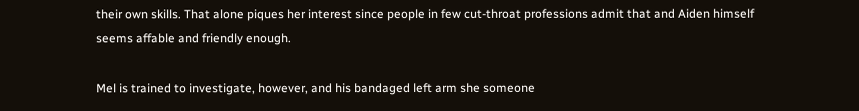their own skills. That alone piques her interest since people in few cut-throat professions admit that and Aiden himself seems affable and friendly enough.

Mel is trained to investigate, however, and his bandaged left arm she someone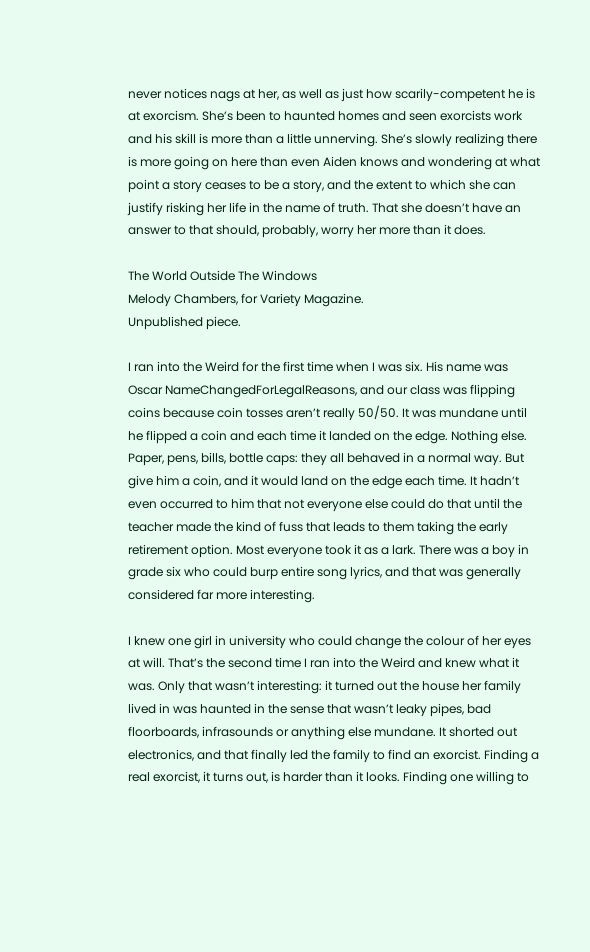never notices nags at her, as well as just how scarily-competent he is at exorcism. She’s been to haunted homes and seen exorcists work and his skill is more than a little unnerving. She’s slowly realizing there is more going on here than even Aiden knows and wondering at what point a story ceases to be a story, and the extent to which she can justify risking her life in the name of truth. That she doesn’t have an answer to that should, probably, worry her more than it does.

The World Outside The Windows
Melody Chambers, for Variety Magazine.
Unpublished piece.

I ran into the Weird for the first time when I was six. His name was Oscar NameChangedForLegalReasons, and our class was flipping coins because coin tosses aren’t really 50/50. It was mundane until he flipped a coin and each time it landed on the edge. Nothing else. Paper, pens, bills, bottle caps: they all behaved in a normal way. But give him a coin, and it would land on the edge each time. It hadn’t even occurred to him that not everyone else could do that until the teacher made the kind of fuss that leads to them taking the early retirement option. Most everyone took it as a lark. There was a boy in grade six who could burp entire song lyrics, and that was generally considered far more interesting.

I knew one girl in university who could change the colour of her eyes at will. That’s the second time I ran into the Weird and knew what it was. Only that wasn’t interesting: it turned out the house her family lived in was haunted in the sense that wasn’t leaky pipes, bad floorboards, infrasounds or anything else mundane. It shorted out electronics, and that finally led the family to find an exorcist. Finding a real exorcist, it turns out, is harder than it looks. Finding one willing to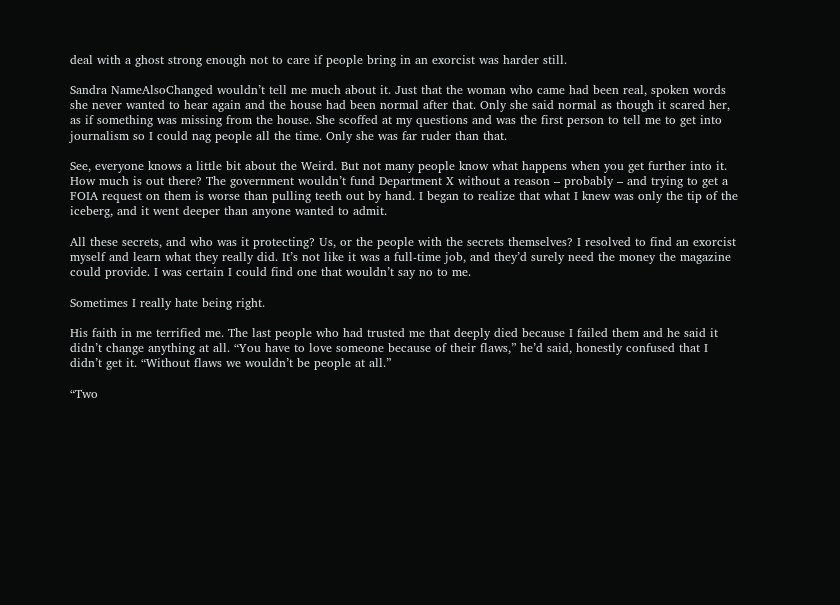deal with a ghost strong enough not to care if people bring in an exorcist was harder still.

Sandra NameAlsoChanged wouldn’t tell me much about it. Just that the woman who came had been real, spoken words she never wanted to hear again and the house had been normal after that. Only she said normal as though it scared her, as if something was missing from the house. She scoffed at my questions and was the first person to tell me to get into journalism so I could nag people all the time. Only she was far ruder than that.

See, everyone knows a little bit about the Weird. But not many people know what happens when you get further into it. How much is out there? The government wouldn’t fund Department X without a reason – probably – and trying to get a FOIA request on them is worse than pulling teeth out by hand. I began to realize that what I knew was only the tip of the iceberg, and it went deeper than anyone wanted to admit.

All these secrets, and who was it protecting? Us, or the people with the secrets themselves? I resolved to find an exorcist myself and learn what they really did. It’s not like it was a full-time job, and they’d surely need the money the magazine could provide. I was certain I could find one that wouldn’t say no to me.

Sometimes I really hate being right.

His faith in me terrified me. The last people who had trusted me that deeply died because I failed them and he said it didn’t change anything at all. “You have to love someone because of their flaws,” he’d said, honestly confused that I didn’t get it. “Without flaws we wouldn’t be people at all.”

“Two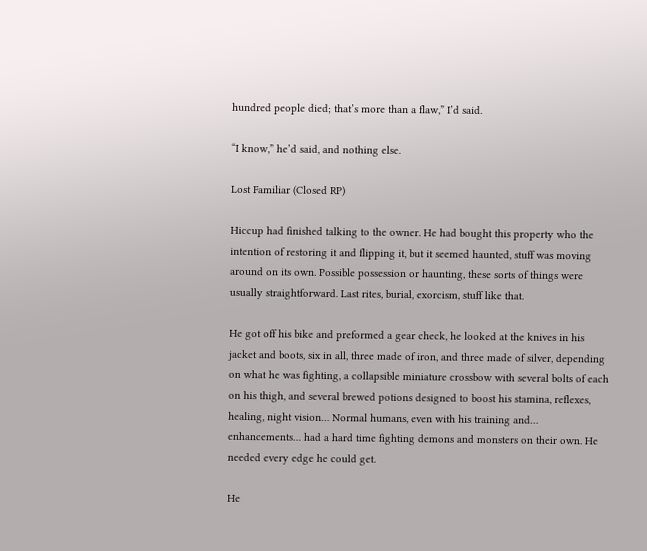hundred people died; that’s more than a flaw,” I’d said.

“I know,” he’d said, and nothing else.

Lost Familiar (Closed RP)

Hiccup had finished talking to the owner. He had bought this property who the intention of restoring it and flipping it, but it seemed haunted, stuff was moving around on its own. Possible possession or haunting, these sorts of things were usually straightforward. Last rites, burial, exorcism, stuff like that.

He got off his bike and preformed a gear check, he looked at the knives in his jacket and boots, six in all, three made of iron, and three made of silver, depending on what he was fighting, a collapsible miniature crossbow with several bolts of each on his thigh, and several brewed potions designed to boost his stamina, reflexes, healing, night vision… Normal humans, even with his training and… enhancements… had a hard time fighting demons and monsters on their own. He needed every edge he could get.

He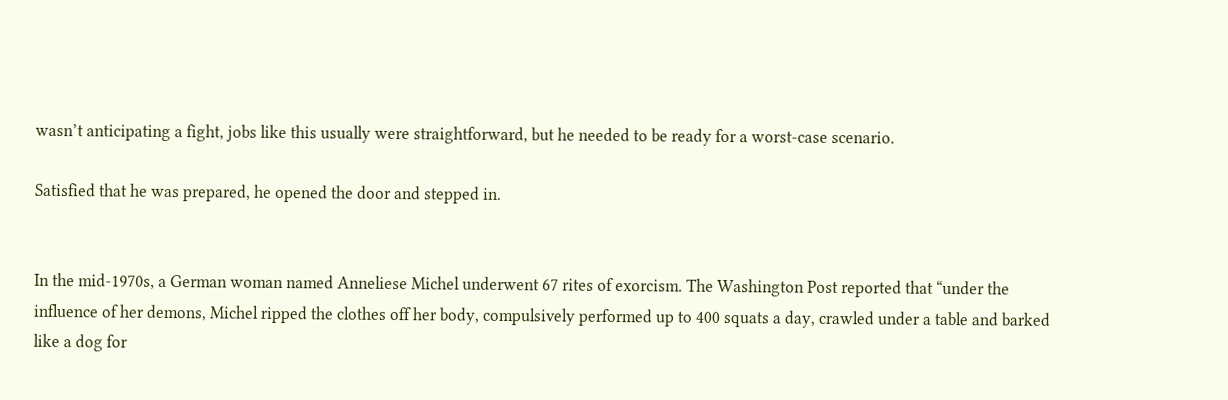wasn’t anticipating a fight, jobs like this usually were straightforward, but he needed to be ready for a worst-case scenario.

Satisfied that he was prepared, he opened the door and stepped in.


In the mid-1970s, a German woman named Anneliese Michel underwent 67 rites of exorcism. The Washington Post reported that “under the influence of her demons, Michel ripped the clothes off her body, compulsively performed up to 400 squats a day, crawled under a table and barked like a dog for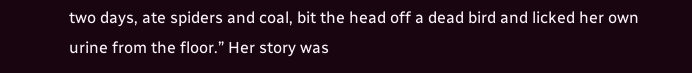two days, ate spiders and coal, bit the head off a dead bird and licked her own urine from the floor.” Her story was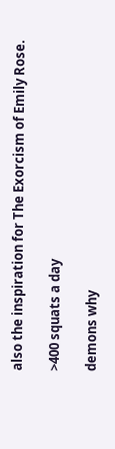also the inspiration for The Exorcism of Emily Rose.

>400 squats a day

demons why